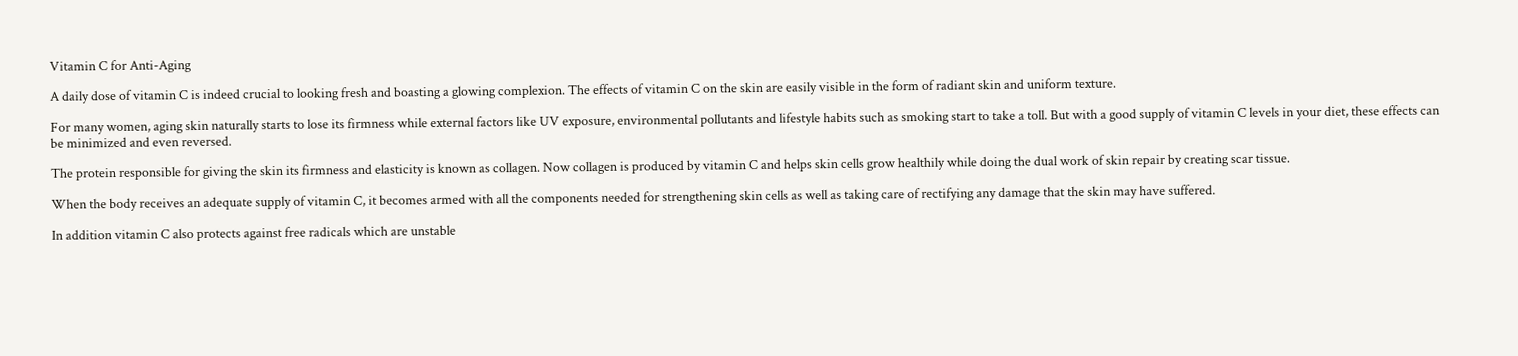Vitamin C for Anti-Aging

A daily dose of vitamin C is indeed crucial to looking fresh and boasting a glowing complexion. The effects of vitamin C on the skin are easily visible in the form of radiant skin and uniform texture.

For many women, aging skin naturally starts to lose its firmness while external factors like UV exposure, environmental pollutants and lifestyle habits such as smoking start to take a toll. But with a good supply of vitamin C levels in your diet, these effects can be minimized and even reversed.

The protein responsible for giving the skin its firmness and elasticity is known as collagen. Now collagen is produced by vitamin C and helps skin cells grow healthily while doing the dual work of skin repair by creating scar tissue.

When the body receives an adequate supply of vitamin C, it becomes armed with all the components needed for strengthening skin cells as well as taking care of rectifying any damage that the skin may have suffered.

In addition vitamin C also protects against free radicals which are unstable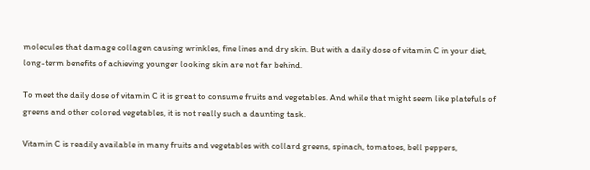molecules that damage collagen causing wrinkles, fine lines and dry skin. But with a daily dose of vitamin C in your diet, long-term benefits of achieving younger looking skin are not far behind.

To meet the daily dose of vitamin C it is great to consume fruits and vegetables. And while that might seem like platefuls of greens and other colored vegetables, it is not really such a daunting task.

Vitamin C is readily available in many fruits and vegetables with collard greens, spinach, tomatoes, bell peppers,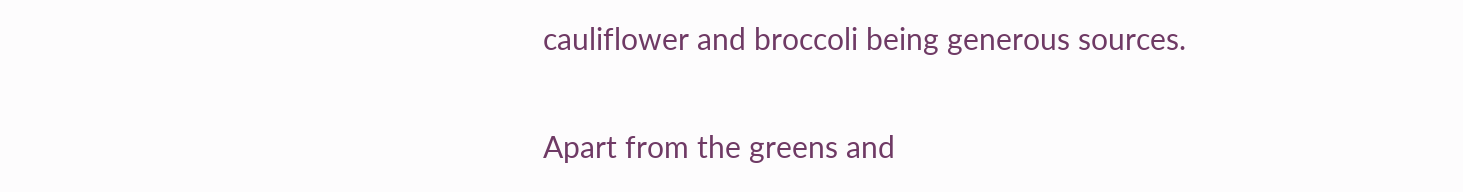cauliflower and broccoli being generous sources.

Apart from the greens and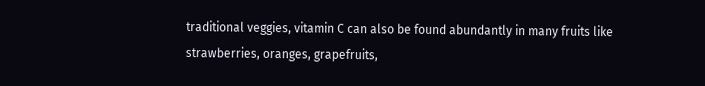traditional veggies, vitamin C can also be found abundantly in many fruits like strawberries, oranges, grapefruits,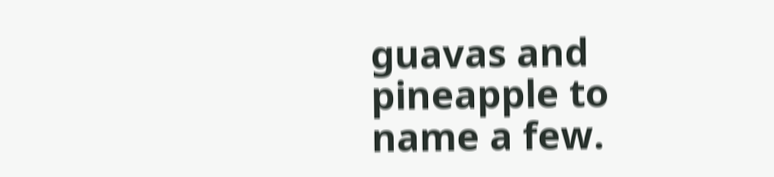guavas and pineapple to name a few.